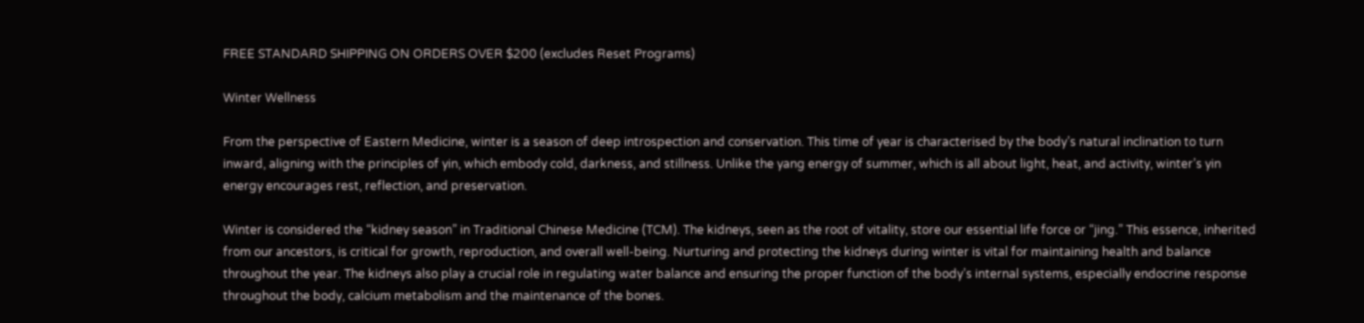FREE STANDARD SHIPPING ON ORDERS OVER $200 (excludes Reset Programs)

Winter Wellness

From the perspective of Eastern Medicine, winter is a season of deep introspection and conservation. This time of year is characterised by the body’s natural inclination to turn inward, aligning with the principles of yin, which embody cold, darkness, and stillness. Unlike the yang energy of summer, which is all about light, heat, and activity, winter’s yin energy encourages rest, reflection, and preservation.

Winter is considered the “kidney season” in Traditional Chinese Medicine (TCM). The kidneys, seen as the root of vitality, store our essential life force or “jing.” This essence, inherited from our ancestors, is critical for growth, reproduction, and overall well-being. Nurturing and protecting the kidneys during winter is vital for maintaining health and balance throughout the year. The kidneys also play a crucial role in regulating water balance and ensuring the proper function of the body’s internal systems, especially endocrine response throughout the body, calcium metabolism and the maintenance of the bones.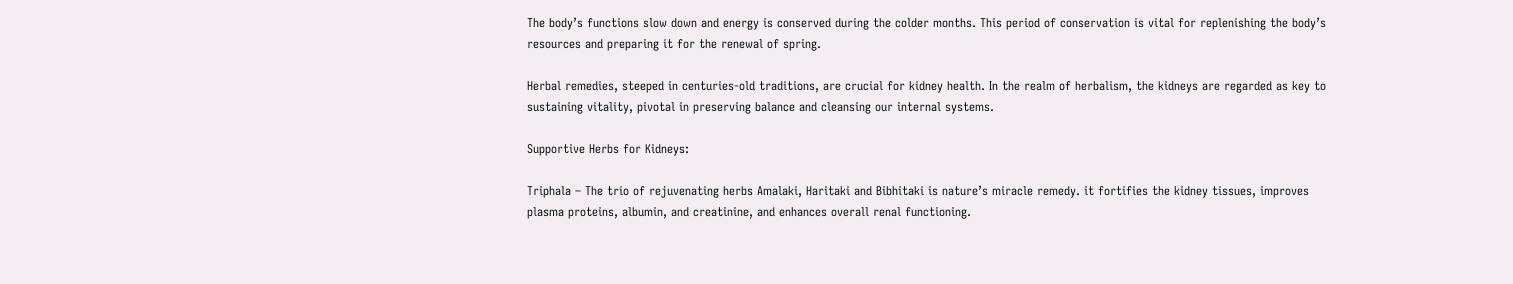The body’s functions slow down and energy is conserved during the colder months. This period of conservation is vital for replenishing the body’s resources and preparing it for the renewal of spring.

Herbal remedies, steeped in centuries-old traditions, are crucial for kidney health. In the realm of herbalism, the kidneys are regarded as key to sustaining vitality, pivotal in preserving balance and cleansing our internal systems.

Supportive Herbs for Kidneys:

Triphala – The trio of rejuvenating herbs Amalaki, Haritaki and Bibhitaki is nature’s miracle remedy. it fortifies the kidney tissues, improves plasma proteins, albumin, and creatinine, and enhances overall renal functioning.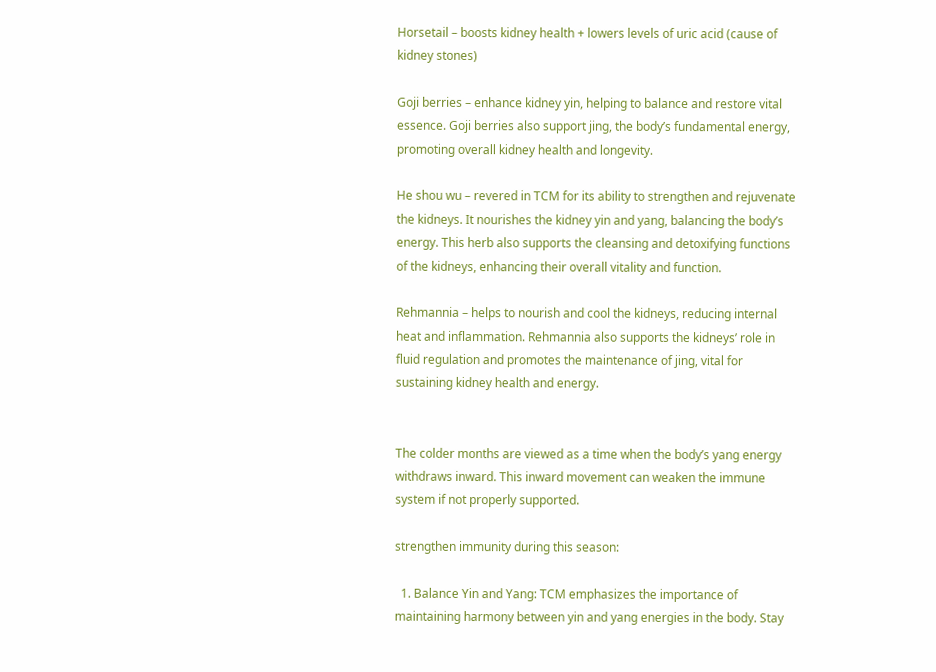Horsetail – boosts kidney health + lowers levels of uric acid (cause of kidney stones)

Goji berries – enhance kidney yin, helping to balance and restore vital essence. Goji berries also support jing, the body’s fundamental energy, promoting overall kidney health and longevity.

He shou wu – revered in TCM for its ability to strengthen and rejuvenate the kidneys. It nourishes the kidney yin and yang, balancing the body’s energy. This herb also supports the cleansing and detoxifying functions of the kidneys, enhancing their overall vitality and function.

Rehmannia – helps to nourish and cool the kidneys, reducing internal heat and inflammation. Rehmannia also supports the kidneys’ role in fluid regulation and promotes the maintenance of jing, vital for sustaining kidney health and energy.


The colder months are viewed as a time when the body’s yang energy withdraws inward. This inward movement can weaken the immune system if not properly supported.

strengthen immunity during this season:

  1. Balance Yin and Yang: TCM emphasizes the importance of maintaining harmony between yin and yang energies in the body. Stay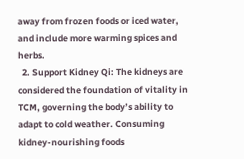away from frozen foods or iced water, and include more warming spices and herbs.
  2. Support Kidney Qi: The kidneys are considered the foundation of vitality in TCM, governing the body’s ability to adapt to cold weather. Consuming kidney-nourishing foods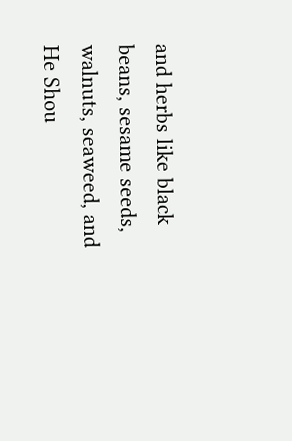and herbs like black beans, sesame seeds, walnuts, seaweed, and He Shou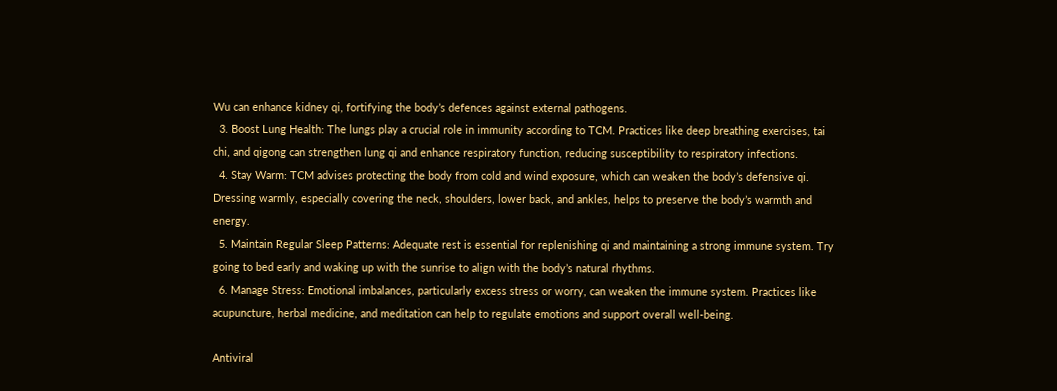Wu can enhance kidney qi, fortifying the body’s defences against external pathogens.
  3. Boost Lung Health: The lungs play a crucial role in immunity according to TCM. Practices like deep breathing exercises, tai chi, and qigong can strengthen lung qi and enhance respiratory function, reducing susceptibility to respiratory infections.
  4. Stay Warm: TCM advises protecting the body from cold and wind exposure, which can weaken the body’s defensive qi. Dressing warmly, especially covering the neck, shoulders, lower back, and ankles, helps to preserve the body’s warmth and energy.
  5. Maintain Regular Sleep Patterns: Adequate rest is essential for replenishing qi and maintaining a strong immune system. Try going to bed early and waking up with the sunrise to align with the body’s natural rhythms.
  6. Manage Stress: Emotional imbalances, particularly excess stress or worry, can weaken the immune system. Practices like acupuncture, herbal medicine, and meditation can help to regulate emotions and support overall well-being.

Antiviral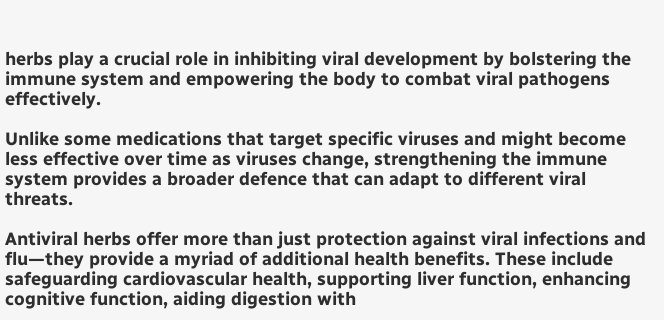herbs play a crucial role in inhibiting viral development by bolstering the immune system and empowering the body to combat viral pathogens effectively.

Unlike some medications that target specific viruses and might become less effective over time as viruses change, strengthening the immune system provides a broader defence that can adapt to different viral threats.

Antiviral herbs offer more than just protection against viral infections and flu—they provide a myriad of additional health benefits. These include safeguarding cardiovascular health, supporting liver function, enhancing cognitive function, aiding digestion with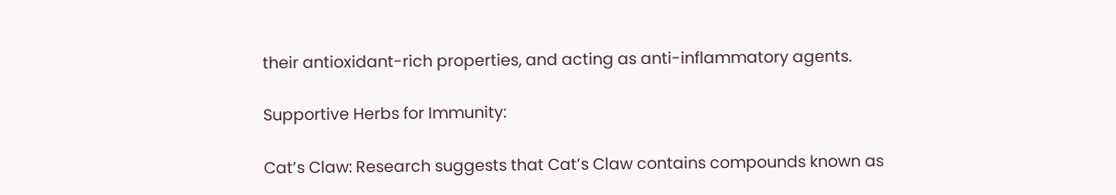their antioxidant-rich properties, and acting as anti-inflammatory agents.

Supportive Herbs for Immunity:

Cat’s Claw: Research suggests that Cat’s Claw contains compounds known as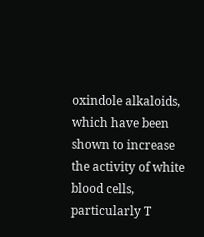oxindole alkaloids, which have been shown to increase the activity of white blood cells, particularly T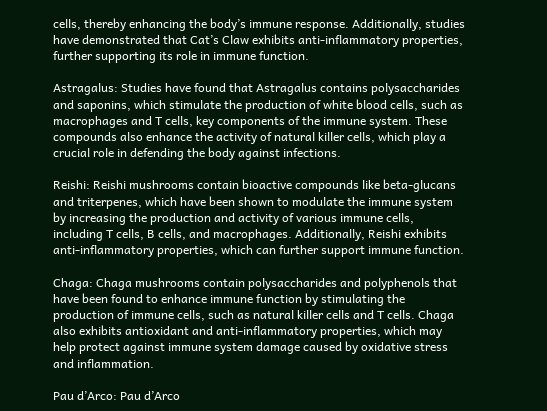cells, thereby enhancing the body’s immune response. Additionally, studies have demonstrated that Cat’s Claw exhibits anti-inflammatory properties, further supporting its role in immune function.

Astragalus: Studies have found that Astragalus contains polysaccharides and saponins, which stimulate the production of white blood cells, such as macrophages and T cells, key components of the immune system. These compounds also enhance the activity of natural killer cells, which play a crucial role in defending the body against infections.

Reishi: Reishi mushrooms contain bioactive compounds like beta-glucans and triterpenes, which have been shown to modulate the immune system by increasing the production and activity of various immune cells, including T cells, B cells, and macrophages. Additionally, Reishi exhibits anti-inflammatory properties, which can further support immune function.

Chaga: Chaga mushrooms contain polysaccharides and polyphenols that have been found to enhance immune function by stimulating the production of immune cells, such as natural killer cells and T cells. Chaga also exhibits antioxidant and anti-inflammatory properties, which may help protect against immune system damage caused by oxidative stress and inflammation.

Pau d’Arco: Pau d’Arco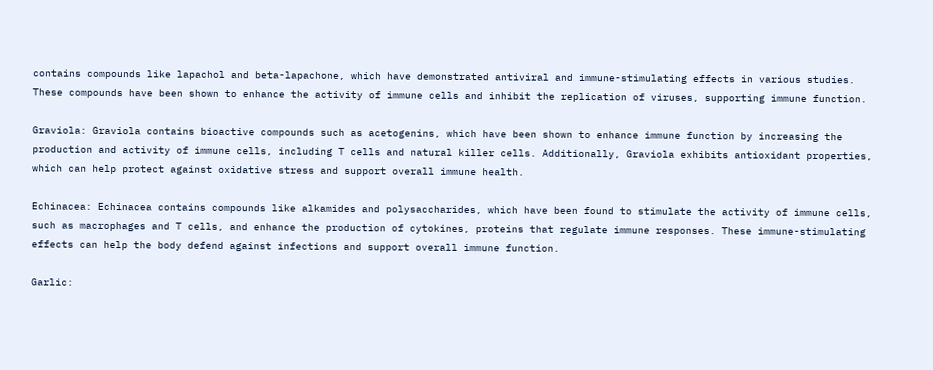contains compounds like lapachol and beta-lapachone, which have demonstrated antiviral and immune-stimulating effects in various studies. These compounds have been shown to enhance the activity of immune cells and inhibit the replication of viruses, supporting immune function.

Graviola: Graviola contains bioactive compounds such as acetogenins, which have been shown to enhance immune function by increasing the production and activity of immune cells, including T cells and natural killer cells. Additionally, Graviola exhibits antioxidant properties, which can help protect against oxidative stress and support overall immune health.

Echinacea: Echinacea contains compounds like alkamides and polysaccharides, which have been found to stimulate the activity of immune cells, such as macrophages and T cells, and enhance the production of cytokines, proteins that regulate immune responses. These immune-stimulating effects can help the body defend against infections and support overall immune function.

Garlic: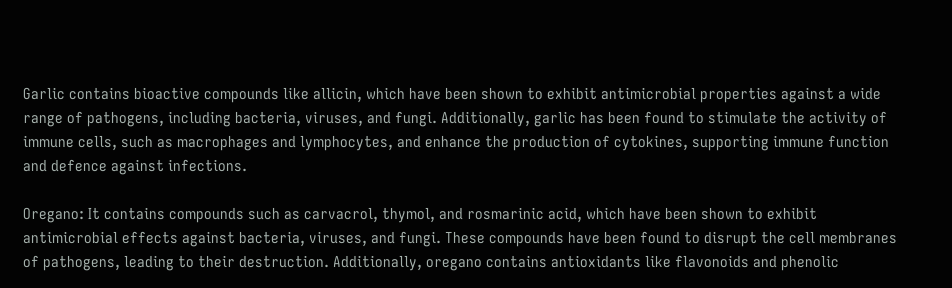Garlic contains bioactive compounds like allicin, which have been shown to exhibit antimicrobial properties against a wide range of pathogens, including bacteria, viruses, and fungi. Additionally, garlic has been found to stimulate the activity of immune cells, such as macrophages and lymphocytes, and enhance the production of cytokines, supporting immune function and defence against infections.

Oregano: It contains compounds such as carvacrol, thymol, and rosmarinic acid, which have been shown to exhibit antimicrobial effects against bacteria, viruses, and fungi. These compounds have been found to disrupt the cell membranes of pathogens, leading to their destruction. Additionally, oregano contains antioxidants like flavonoids and phenolic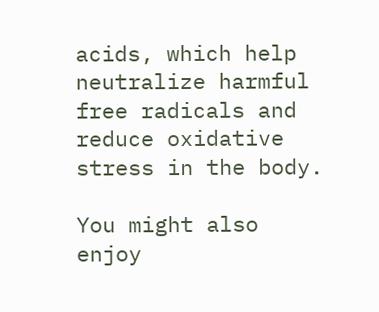acids, which help neutralize harmful free radicals and reduce oxidative stress in the body.

You might also enjoy